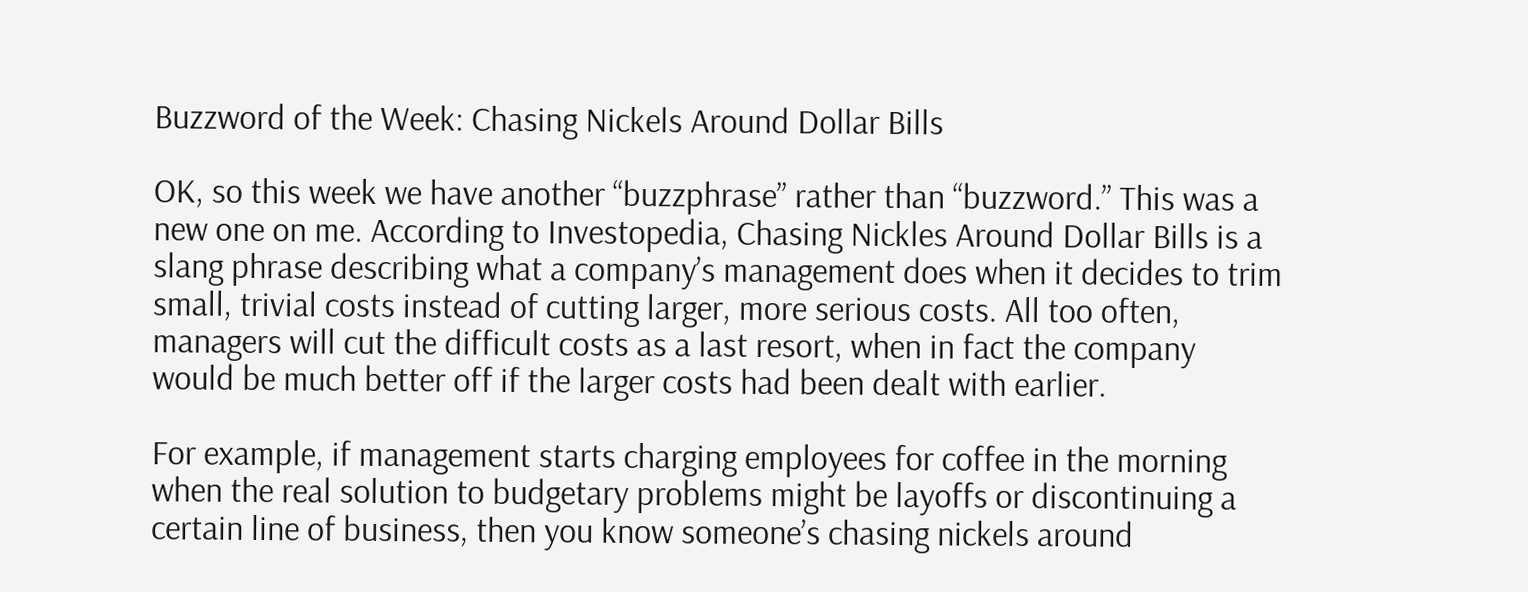Buzzword of the Week: Chasing Nickels Around Dollar Bills

OK, so this week we have another “buzzphrase” rather than “buzzword.” This was a new one on me. According to Investopedia, Chasing Nickles Around Dollar Bills is a slang phrase describing what a company’s management does when it decides to trim small, trivial costs instead of cutting larger, more serious costs. All too often, managers will cut the difficult costs as a last resort, when in fact the company would be much better off if the larger costs had been dealt with earlier.

For example, if management starts charging employees for coffee in the morning when the real solution to budgetary problems might be layoffs or discontinuing a certain line of business, then you know someone’s chasing nickels around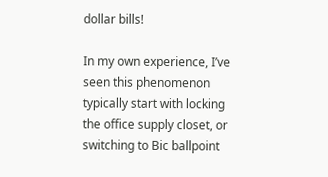dollar bills!

In my own experience, I’ve seen this phenomenon typically start with locking the office supply closet, or switching to Bic ballpoint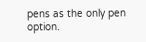pens as the only pen option.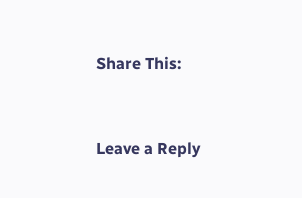Share This:


Leave a Reply